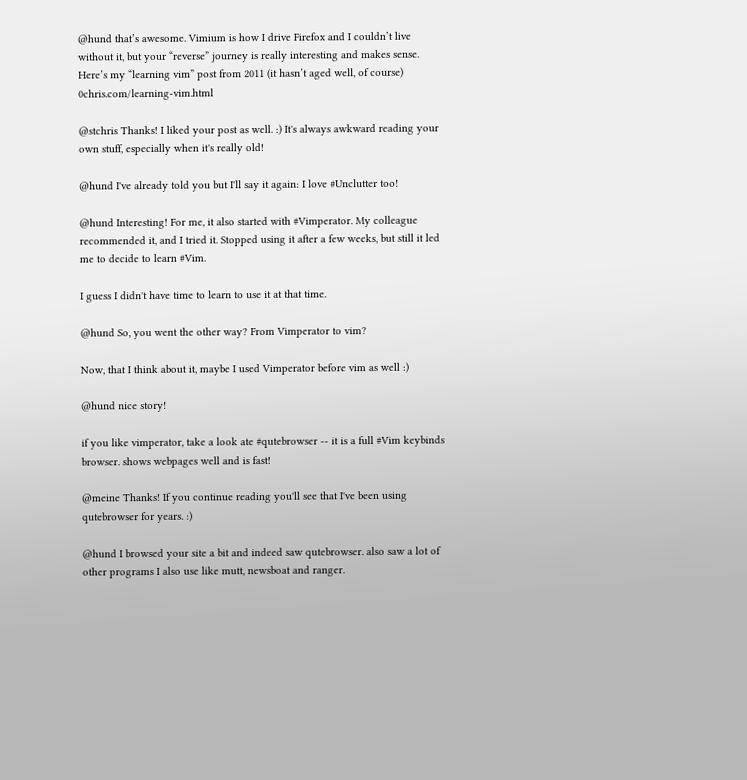@hund that’s awesome. Vimium is how I drive Firefox and I couldn’t live without it, but your “reverse” journey is really interesting and makes sense. Here’s my “learning vim” post from 2011 (it hasn’t aged well, of course) 0chris.com/learning-vim.html

@stchris Thanks! I liked your post as well. :) It's always awkward reading your own stuff, especially when it's really old!

@hund I've already told you but I'll say it again: I love #Unclutter too!

@hund Interesting! For me, it also started with #Vimperator. My colleague recommended it, and I tried it. Stopped using it after a few weeks, but still it led me to decide to learn #Vim.

I guess I didn't have time to learn to use it at that time.

@hund So, you went the other way? From Vimperator to vim?

Now, that I think about it, maybe I used Vimperator before vim as well :)

@hund nice story!

if you like vimperator, take a look ate #qutebrowser -- it is a full #Vim keybinds browser. shows webpages well and is fast!

@meine Thanks! If you continue reading you'll see that I've been using qutebrowser for years. :)

@hund I browsed your site a bit and indeed saw qutebrowser. also saw a lot of other programs I also use like mutt, newsboat and ranger.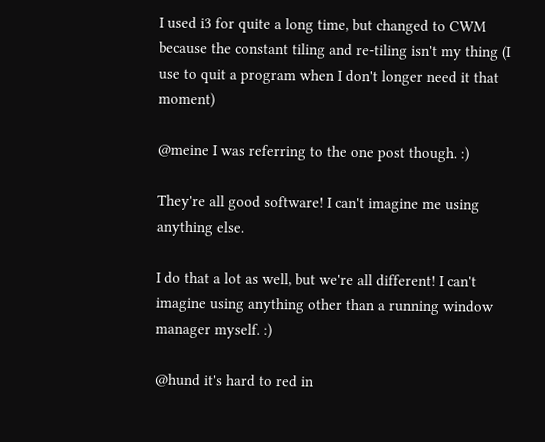I used i3 for quite a long time, but changed to CWM because the constant tiling and re-tiling isn't my thing (I use to quit a program when I don't longer need it that moment)

@meine I was referring to the one post though. :)

They're all good software! I can't imagine me using anything else.

I do that a lot as well, but we're all different! I can't imagine using anything other than a running window manager myself. :)

@hund it's hard to red in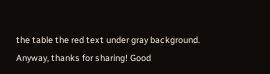the table the red text under gray background.
Anyway, thanks for sharing! Good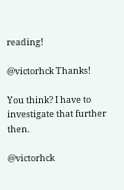reading!

@victorhck Thanks!

You think? I have to investigate that further then.

@victorhck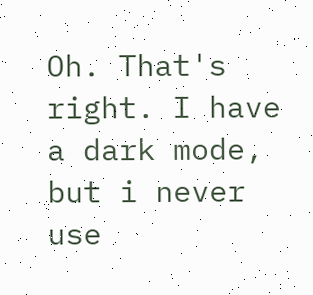Oh. That's right. I have a dark mode, but i never use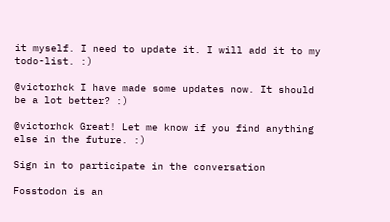it myself. I need to update it. I will add it to my todo-list. :)

@victorhck I have made some updates now. It should be a lot better? :)

@victorhck Great! Let me know if you find anything else in the future. :)

Sign in to participate in the conversation

Fosstodon is an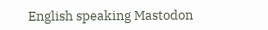English speaking Mastodon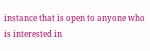instance that is open to anyone who is interested in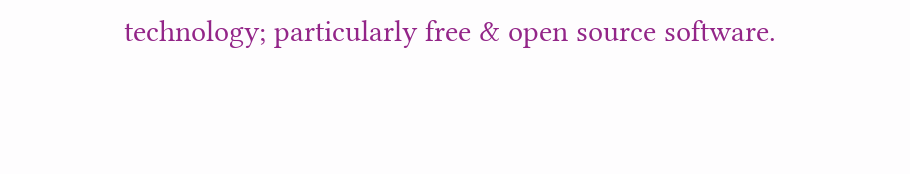technology; particularly free & open source software.